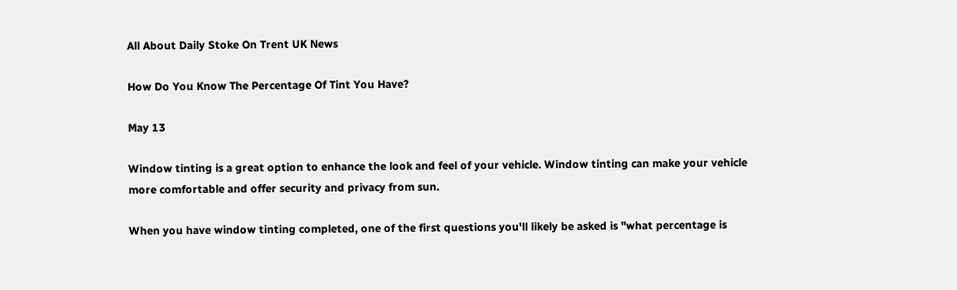All About Daily Stoke On Trent UK News

How Do You Know The Percentage Of Tint You Have?

May 13

Window tinting is a great option to enhance the look and feel of your vehicle. Window tinting can make your vehicle more comfortable and offer security and privacy from sun.

When you have window tinting completed, one of the first questions you'll likely be asked is "what percentage is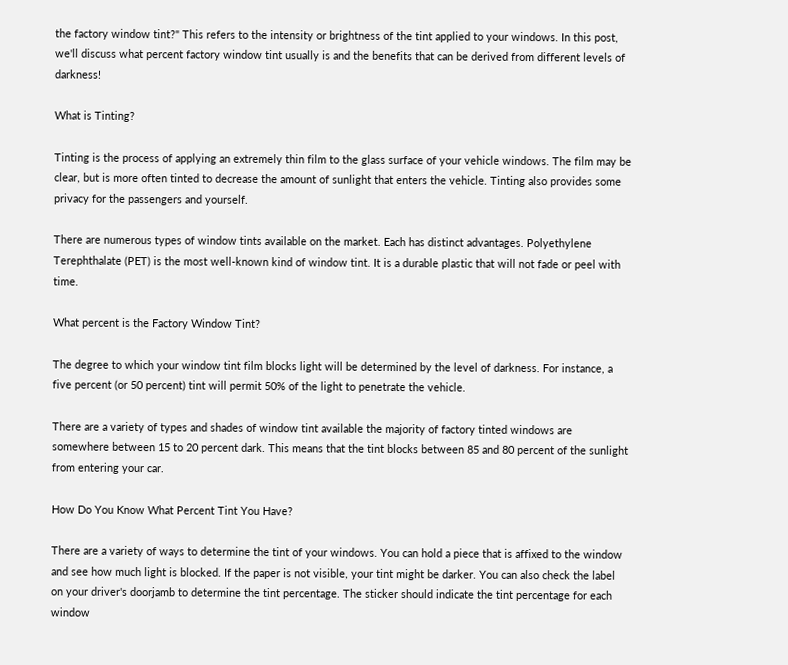the factory window tint?" This refers to the intensity or brightness of the tint applied to your windows. In this post, we'll discuss what percent factory window tint usually is and the benefits that can be derived from different levels of darkness!

What is Tinting?

Tinting is the process of applying an extremely thin film to the glass surface of your vehicle windows. The film may be clear, but is more often tinted to decrease the amount of sunlight that enters the vehicle. Tinting also provides some privacy for the passengers and yourself.

There are numerous types of window tints available on the market. Each has distinct advantages. Polyethylene Terephthalate (PET) is the most well-known kind of window tint. It is a durable plastic that will not fade or peel with time.

What percent is the Factory Window Tint?

The degree to which your window tint film blocks light will be determined by the level of darkness. For instance, a five percent (or 50 percent) tint will permit 50% of the light to penetrate the vehicle.

There are a variety of types and shades of window tint available the majority of factory tinted windows are somewhere between 15 to 20 percent dark. This means that the tint blocks between 85 and 80 percent of the sunlight from entering your car.

How Do You Know What Percent Tint You Have?

There are a variety of ways to determine the tint of your windows. You can hold a piece that is affixed to the window and see how much light is blocked. If the paper is not visible, your tint might be darker. You can also check the label on your driver's doorjamb to determine the tint percentage. The sticker should indicate the tint percentage for each window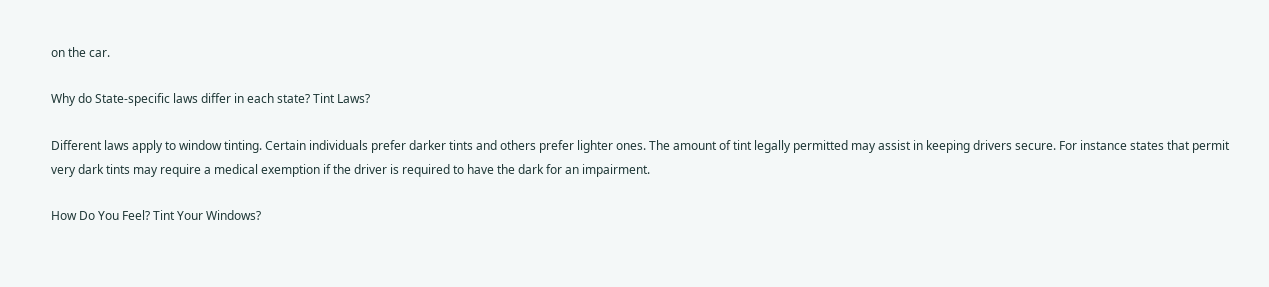on the car.

Why do State-specific laws differ in each state? Tint Laws?

Different laws apply to window tinting. Certain individuals prefer darker tints and others prefer lighter ones. The amount of tint legally permitted may assist in keeping drivers secure. For instance states that permit very dark tints may require a medical exemption if the driver is required to have the dark for an impairment.

How Do You Feel? Tint Your Windows?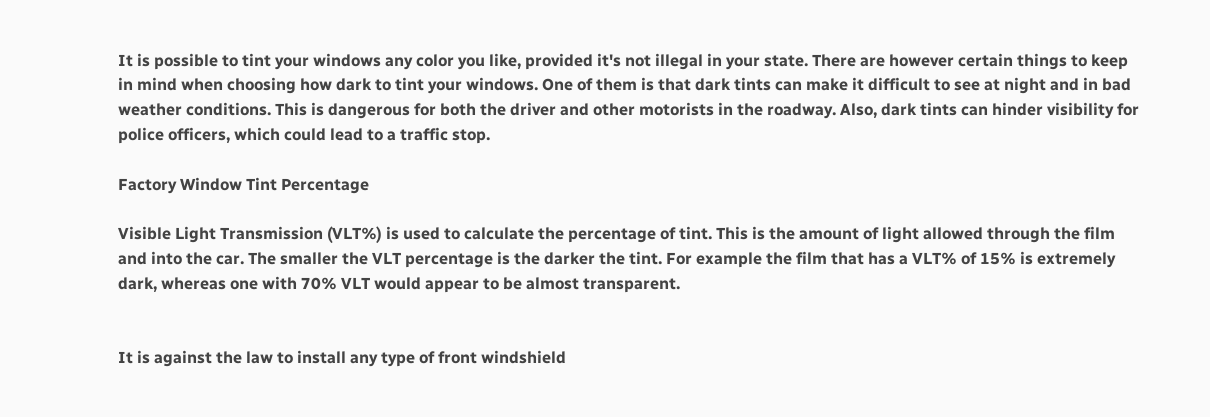It is possible to tint your windows any color you like, provided it's not illegal in your state. There are however certain things to keep in mind when choosing how dark to tint your windows. One of them is that dark tints can make it difficult to see at night and in bad weather conditions. This is dangerous for both the driver and other motorists in the roadway. Also, dark tints can hinder visibility for police officers, which could lead to a traffic stop.

Factory Window Tint Percentage

Visible Light Transmission (VLT%) is used to calculate the percentage of tint. This is the amount of light allowed through the film and into the car. The smaller the VLT percentage is the darker the tint. For example the film that has a VLT% of 15% is extremely dark, whereas one with 70% VLT would appear to be almost transparent.


It is against the law to install any type of front windshield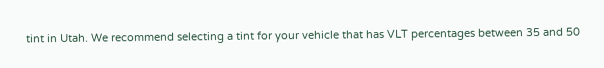tint in Utah. We recommend selecting a tint for your vehicle that has VLT percentages between 35 and 50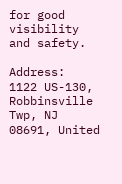for good visibility and safety.

Address:  1122 US-130, Robbinsville Twp, NJ 08691, United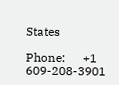States

Phone:      +1 609-208-3901